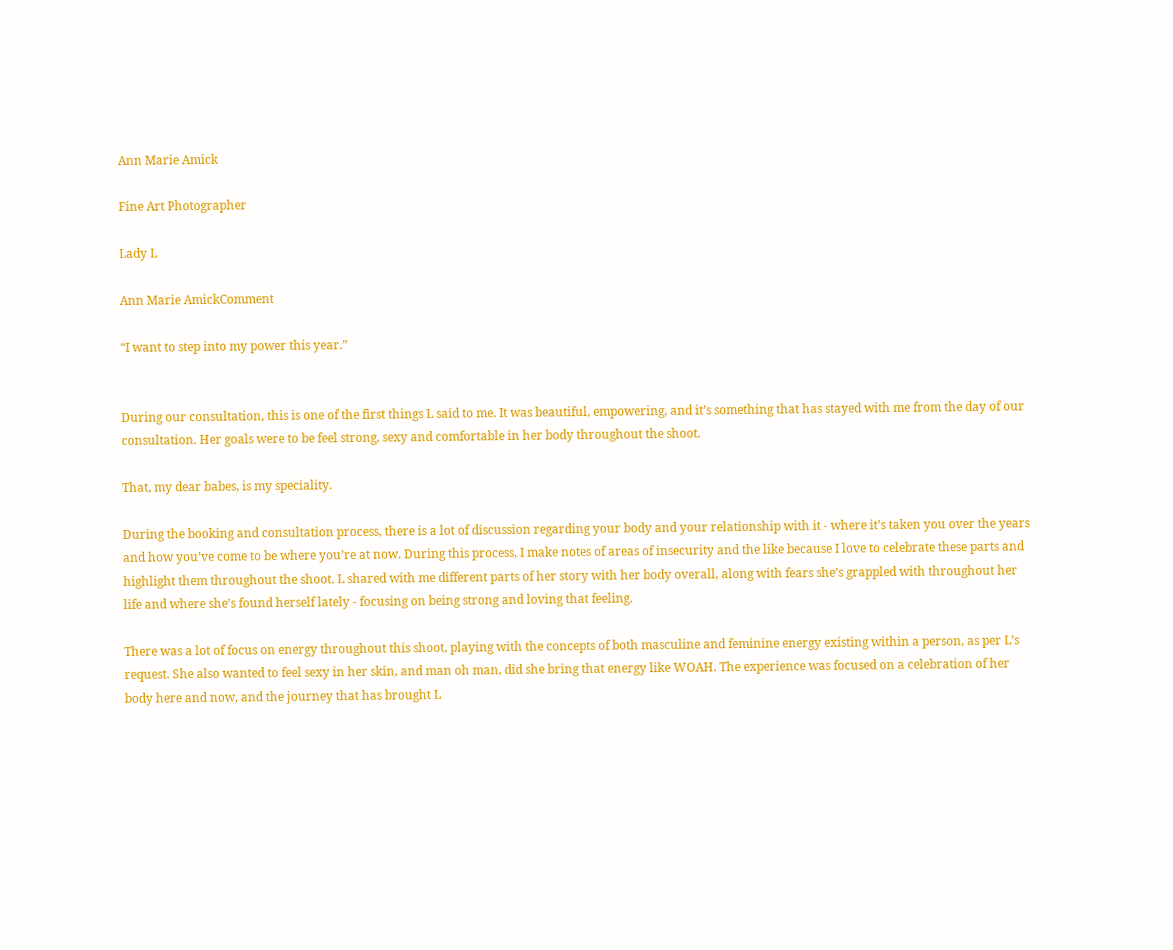Ann Marie Amick

Fine Art Photographer

Lady L

Ann Marie AmickComment

“I want to step into my power this year.”


During our consultation, this is one of the first things L said to me. It was beautiful, empowering, and it’s something that has stayed with me from the day of our consultation. Her goals were to be feel strong, sexy and comfortable in her body throughout the shoot.

That, my dear babes, is my speciality.

During the booking and consultation process, there is a lot of discussion regarding your body and your relationship with it - where it’s taken you over the years and how you’ve come to be where you’re at now. During this process, I make notes of areas of insecurity and the like because I love to celebrate these parts and highlight them throughout the shoot. L shared with me different parts of her story with her body overall, along with fears she’s grappled with throughout her life and where she’s found herself lately - focusing on being strong and loving that feeling.

There was a lot of focus on energy throughout this shoot, playing with the concepts of both masculine and feminine energy existing within a person, as per L’s request. She also wanted to feel sexy in her skin, and man oh man, did she bring that energy like WOAH. The experience was focused on a celebration of her body here and now, and the journey that has brought L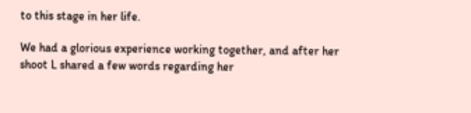to this stage in her life.

We had a glorious experience working together, and after her shoot L shared a few words regarding her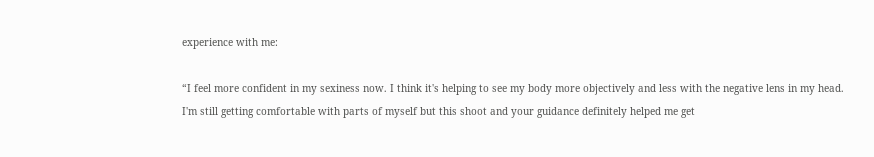experience with me:

“I feel more confident in my sexiness now. I think it's helping to see my body more objectively and less with the negative lens in my head. I'm still getting comfortable with parts of myself but this shoot and your guidance definitely helped me get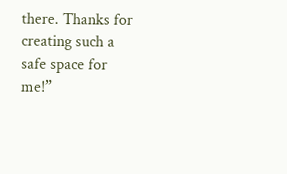there. Thanks for creating such a safe space for me!”